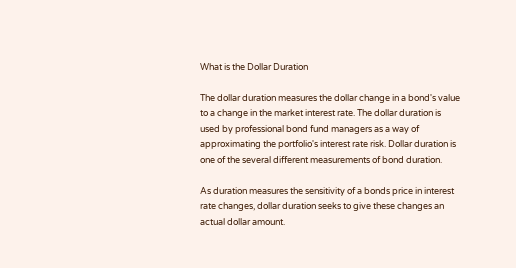What is the Dollar Duration

The dollar duration measures the dollar change in a bond's value to a change in the market interest rate. The dollar duration is used by professional bond fund managers as a way of approximating the portfolio's interest rate risk. Dollar duration is one of the several different measurements of bond duration.

As duration measures the sensitivity of a bonds price in interest rate changes, dollar duration seeks to give these changes an actual dollar amount.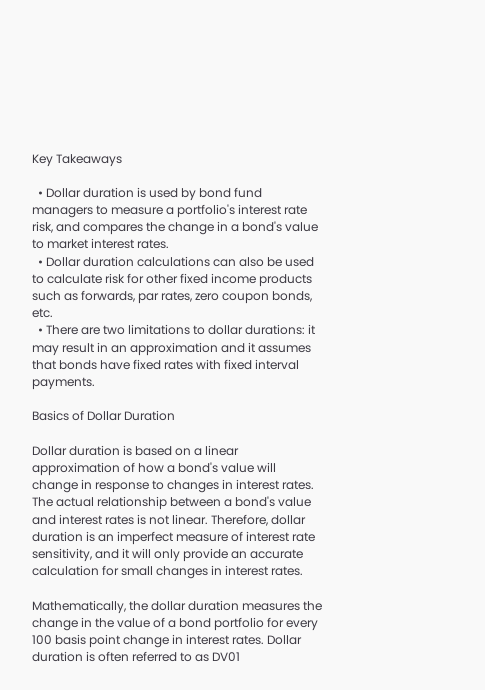Key Takeaways

  • Dollar duration is used by bond fund managers to measure a portfolio's interest rate risk, and compares the change in a bond's value to market interest rates.
  • Dollar duration calculations can also be used to calculate risk for other fixed income products such as forwards, par rates, zero coupon bonds, etc.
  • There are two limitations to dollar durations: it may result in an approximation and it assumes that bonds have fixed rates with fixed interval payments.

Basics of Dollar Duration

Dollar duration is based on a linear approximation of how a bond's value will change in response to changes in interest rates. The actual relationship between a bond's value and interest rates is not linear. Therefore, dollar duration is an imperfect measure of interest rate sensitivity, and it will only provide an accurate calculation for small changes in interest rates.

Mathematically, the dollar duration measures the change in the value of a bond portfolio for every 100 basis point change in interest rates. Dollar duration is often referred to as DV01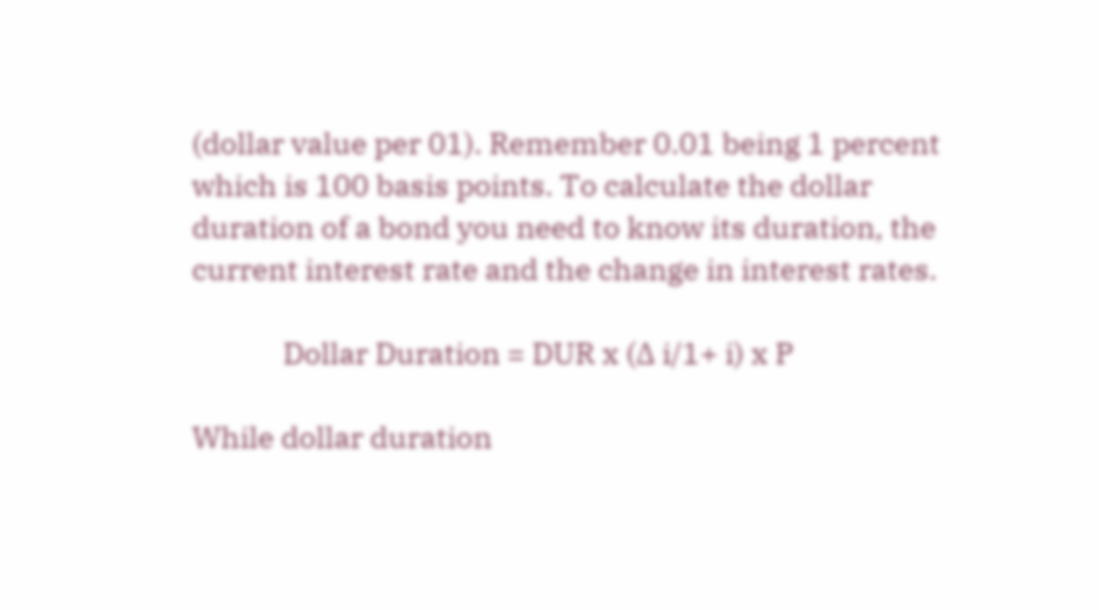(dollar value per 01). Remember 0.01 being 1 percent which is 100 basis points. To calculate the dollar duration of a bond you need to know its duration, the current interest rate and the change in interest rates.

             Dollar Duration = DUR x (∆ i/1+ i) x P

While dollar duration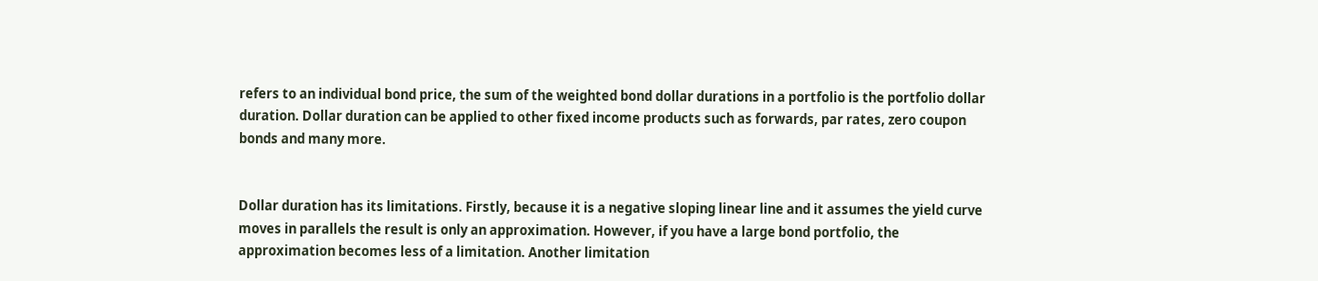refers to an individual bond price, the sum of the weighted bond dollar durations in a portfolio is the portfolio dollar duration. Dollar duration can be applied to other fixed income products such as forwards, par rates, zero coupon bonds and many more.


Dollar duration has its limitations. Firstly, because it is a negative sloping linear line and it assumes the yield curve moves in parallels the result is only an approximation. However, if you have a large bond portfolio, the approximation becomes less of a limitation. Another limitation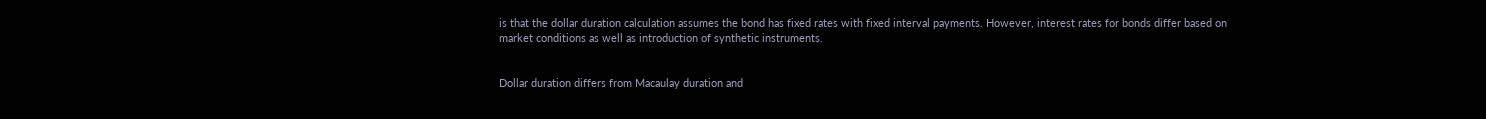is that the dollar duration calculation assumes the bond has fixed rates with fixed interval payments. However, interest rates for bonds differ based on market conditions as well as introduction of synthetic instruments.


Dollar duration differs from Macaulay duration and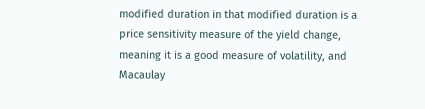modified duration in that modified duration is a price sensitivity measure of the yield change, meaning it is a good measure of volatility, and Macaulay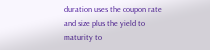duration uses the coupon rate and size plus the yield to maturity to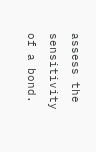assess the sensitivity of a bond.